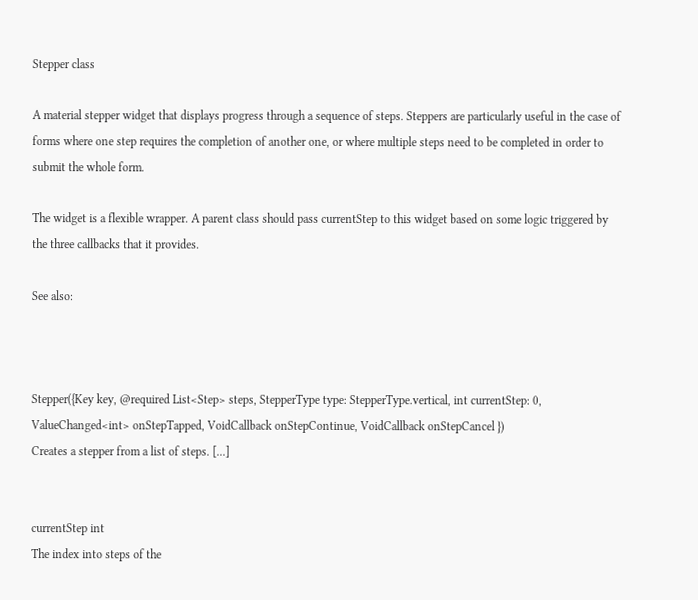Stepper class

A material stepper widget that displays progress through a sequence of steps. Steppers are particularly useful in the case of forms where one step requires the completion of another one, or where multiple steps need to be completed in order to submit the whole form.

The widget is a flexible wrapper. A parent class should pass currentStep to this widget based on some logic triggered by the three callbacks that it provides.

See also:



Stepper({Key key, @required List<Step> steps, StepperType type: StepperType.vertical, int currentStep: 0, ValueChanged<int> onStepTapped, VoidCallback onStepContinue, VoidCallback onStepCancel })
Creates a stepper from a list of steps. [...]


currentStep int
The index into steps of the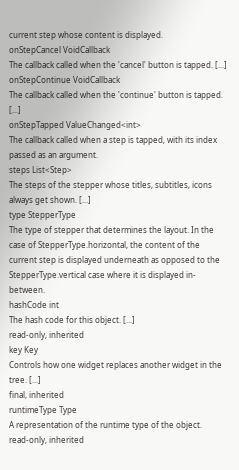current step whose content is displayed.
onStepCancel VoidCallback
The callback called when the 'cancel' button is tapped. [...]
onStepContinue VoidCallback
The callback called when the 'continue' button is tapped. [...]
onStepTapped ValueChanged<int>
The callback called when a step is tapped, with its index passed as an argument.
steps List<Step>
The steps of the stepper whose titles, subtitles, icons always get shown. [...]
type StepperType
The type of stepper that determines the layout. In the case of StepperType.horizontal, the content of the current step is displayed underneath as opposed to the StepperType.vertical case where it is displayed in-between.
hashCode int
The hash code for this object. [...]
read-only, inherited
key Key
Controls how one widget replaces another widget in the tree. [...]
final, inherited
runtimeType Type
A representation of the runtime type of the object.
read-only, inherited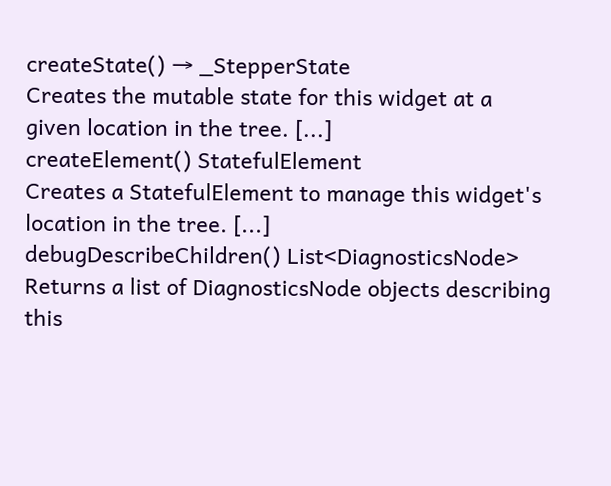createState() → _StepperState
Creates the mutable state for this widget at a given location in the tree. [...]
createElement() StatefulElement
Creates a StatefulElement to manage this widget's location in the tree. [...]
debugDescribeChildren() List<DiagnosticsNode>
Returns a list of DiagnosticsNode objects describing this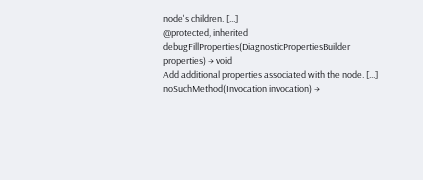node's children. [...]
@protected, inherited
debugFillProperties(DiagnosticPropertiesBuilder properties) → void
Add additional properties associated with the node. [...]
noSuchMethod(Invocation invocation) →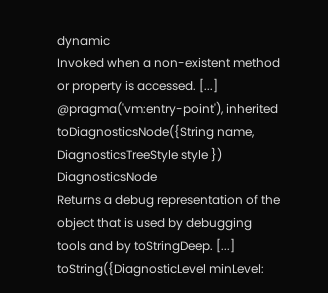dynamic
Invoked when a non-existent method or property is accessed. [...]
@pragma('vm:entry-point'), inherited
toDiagnosticsNode({String name, DiagnosticsTreeStyle style }) DiagnosticsNode
Returns a debug representation of the object that is used by debugging tools and by toStringDeep. [...]
toString({DiagnosticLevel minLevel: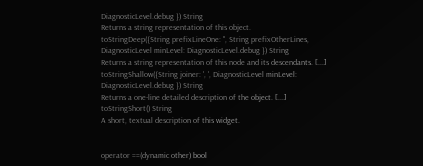DiagnosticLevel.debug }) String
Returns a string representation of this object.
toStringDeep({String prefixLineOne: '', String prefixOtherLines, DiagnosticLevel minLevel: DiagnosticLevel.debug }) String
Returns a string representation of this node and its descendants. [...]
toStringShallow({String joiner: ', ', DiagnosticLevel minLevel: DiagnosticLevel.debug }) String
Returns a one-line detailed description of the object. [...]
toStringShort() String
A short, textual description of this widget.


operator ==(dynamic other) bool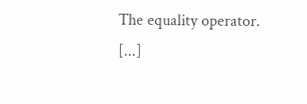The equality operator. [...]